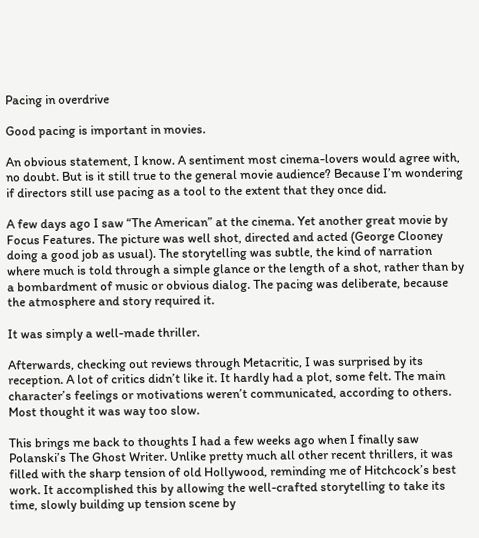Pacing in overdrive

Good pacing is important in movies.

An obvious statement, I know. A sentiment most cinema-lovers would agree with, no doubt. But is it still true to the general movie audience? Because I’m wondering if directors still use pacing as a tool to the extent that they once did.

A few days ago I saw “The American” at the cinema. Yet another great movie by Focus Features. The picture was well shot, directed and acted (George Clooney doing a good job as usual). The storytelling was subtle, the kind of narration where much is told through a simple glance or the length of a shot, rather than by a bombardment of music or obvious dialog. The pacing was deliberate, because the atmosphere and story required it.

It was simply a well-made thriller.

Afterwards, checking out reviews through Metacritic, I was surprised by its reception. A lot of critics didn’t like it. It hardly had a plot, some felt. The main character’s feelings or motivations weren’t communicated, according to others. Most thought it was way too slow.

This brings me back to thoughts I had a few weeks ago when I finally saw Polanski’s The Ghost Writer. Unlike pretty much all other recent thrillers, it was filled with the sharp tension of old Hollywood, reminding me of Hitchcock’s best work. It accomplished this by allowing the well-crafted storytelling to take its time, slowly building up tension scene by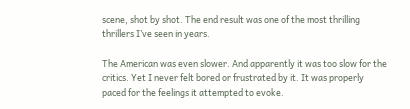scene, shot by shot. The end result was one of the most thrilling thrillers I’ve seen in years.

The American was even slower. And apparently it was too slow for the critics. Yet I never felt bored or frustrated by it. It was properly paced for the feelings it attempted to evoke.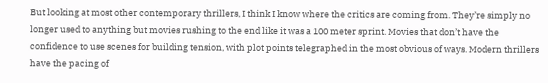But looking at most other contemporary thrillers, I think I know where the critics are coming from. They’re simply no longer used to anything but movies rushing to the end like it was a 100 meter sprint. Movies that don’t have the confidence to use scenes for building tension, with plot points telegraphed in the most obvious of ways. Modern thrillers have the pacing of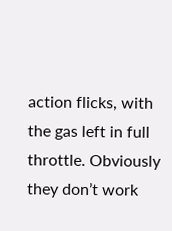action flicks, with the gas left in full throttle. Obviously they don’t work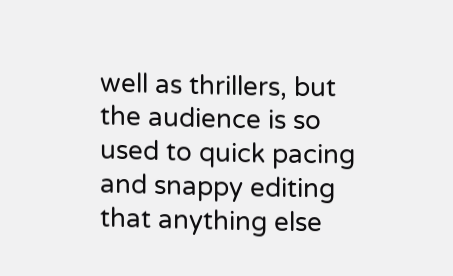well as thrillers, but the audience is so used to quick pacing and snappy editing that anything else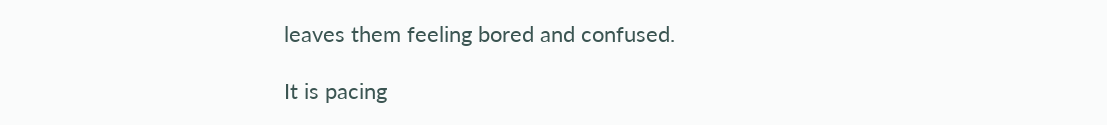leaves them feeling bored and confused.

It is pacing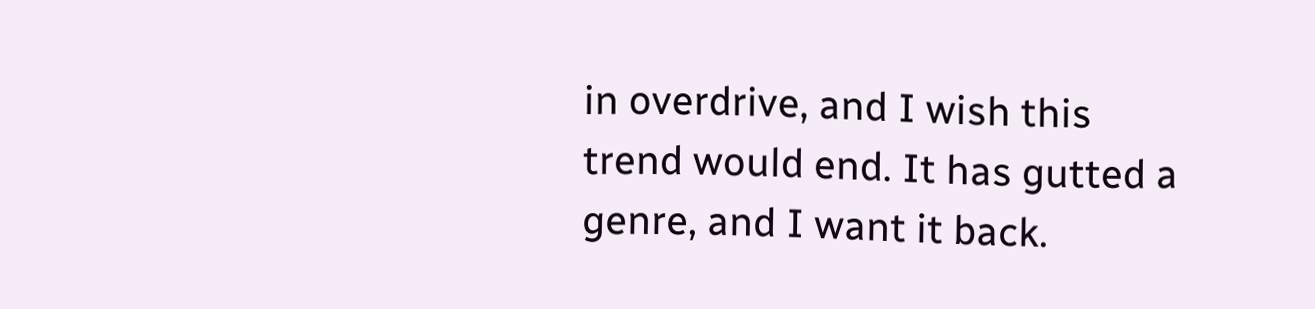in overdrive, and I wish this trend would end. It has gutted a genre, and I want it back.